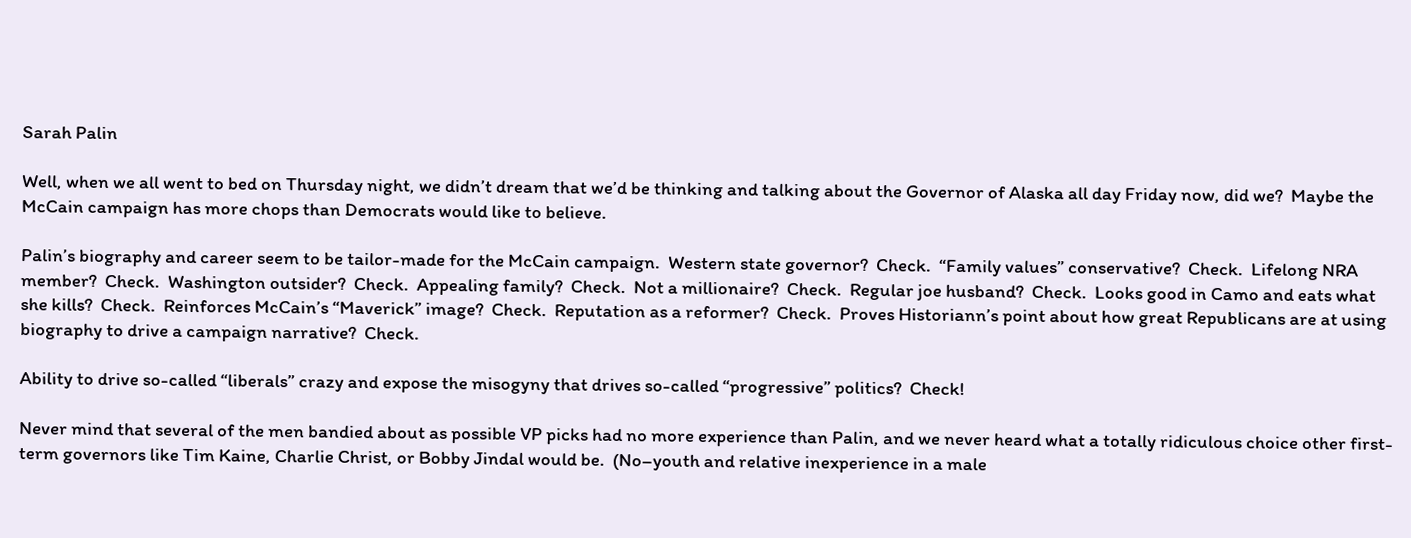Sarah Palin

Well, when we all went to bed on Thursday night, we didn’t dream that we’d be thinking and talking about the Governor of Alaska all day Friday now, did we?  Maybe the McCain campaign has more chops than Democrats would like to believe.

Palin’s biography and career seem to be tailor-made for the McCain campaign.  Western state governor?  Check.  “Family values” conservative?  Check.  Lifelong NRA member?  Check.  Washington outsider?  Check.  Appealing family?  Check.  Not a millionaire?  Check.  Regular joe husband?  Check.  Looks good in Camo and eats what she kills?  Check.  Reinforces McCain’s “Maverick” image?  Check.  Reputation as a reformer?  Check.  Proves Historiann’s point about how great Republicans are at using biography to drive a campaign narrative?  Check.

Ability to drive so-called “liberals” crazy and expose the misogyny that drives so-called “progressive” politics?  Check!

Never mind that several of the men bandied about as possible VP picks had no more experience than Palin, and we never heard what a totally ridiculous choice other first-term governors like Tim Kaine, Charlie Christ, or Bobby Jindal would be.  (No–youth and relative inexperience in a male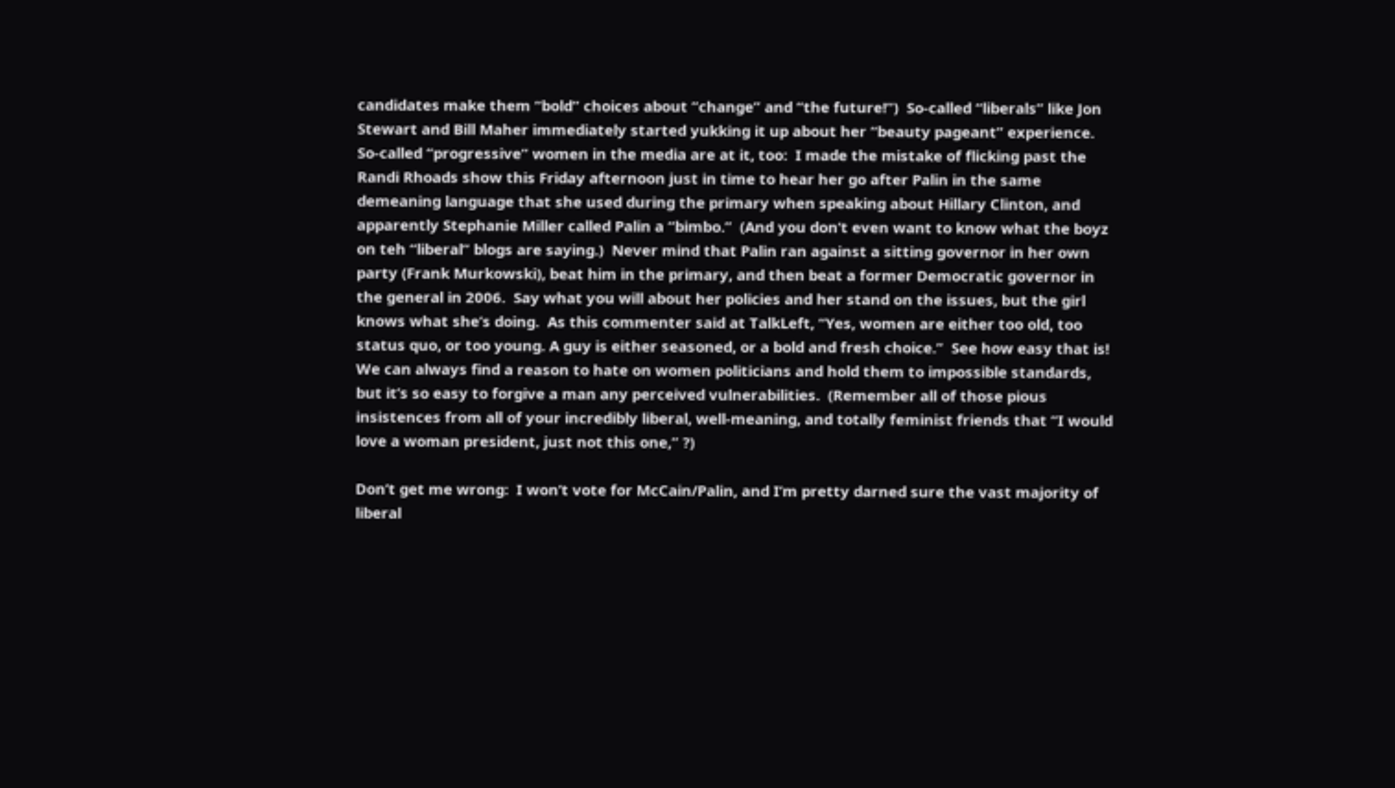candidates make them “bold” choices about “change” and “the future!”)  So-called “liberals” like Jon Stewart and Bill Maher immediately started yukking it up about her “beauty pageant” experience.  So-called “progressive” women in the media are at it, too:  I made the mistake of flicking past the Randi Rhoads show this Friday afternoon just in time to hear her go after Palin in the same demeaning language that she used during the primary when speaking about Hillary Clinton, and apparently Stephanie Miller called Palin a “bimbo.”  (And you don’t even want to know what the boyz on teh “liberal” blogs are saying.)  Never mind that Palin ran against a sitting governor in her own party (Frank Murkowski), beat him in the primary, and then beat a former Democratic governor in the general in 2006.  Say what you will about her policies and her stand on the issues, but the girl knows what she’s doing.  As this commenter said at TalkLeft, “Yes, women are either too old, too status quo, or too young. A guy is either seasoned, or a bold and fresh choice.”  See how easy that is!  We can always find a reason to hate on women politicians and hold them to impossible standards, but it’s so easy to forgive a man any perceived vulnerabilities.  (Remember all of those pious insistences from all of your incredibly liberal, well-meaning, and totally feminist friends that “I would love a woman president, just not this one,” ?)

Don’t get me wrong:  I won’t vote for McCain/Palin, and I’m pretty darned sure the vast majority of liberal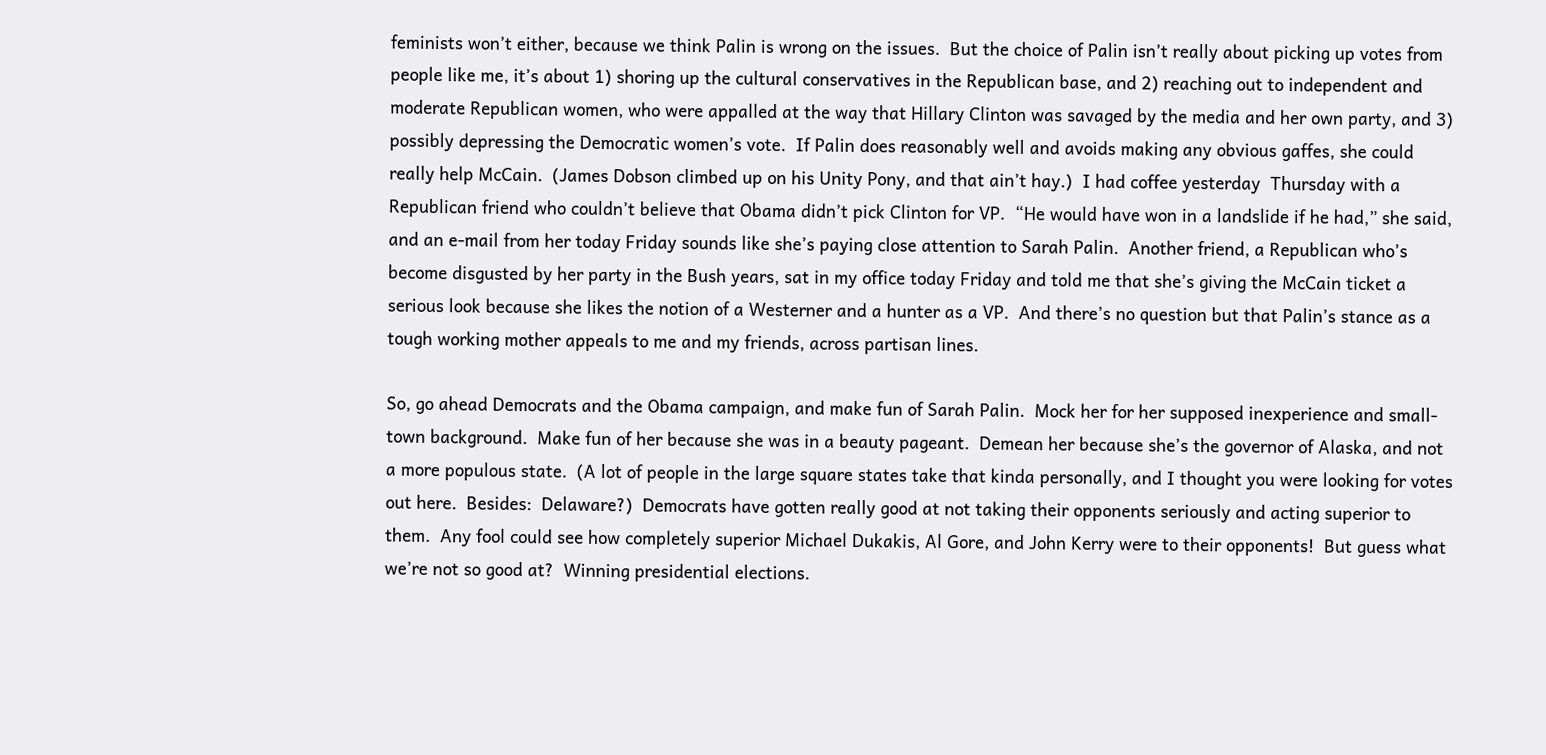feminists won’t either, because we think Palin is wrong on the issues.  But the choice of Palin isn’t really about picking up votes from people like me, it’s about 1) shoring up the cultural conservatives in the Republican base, and 2) reaching out to independent and moderate Republican women, who were appalled at the way that Hillary Clinton was savaged by the media and her own party, and 3) possibly depressing the Democratic women’s vote.  If Palin does reasonably well and avoids making any obvious gaffes, she could really help McCain.  (James Dobson climbed up on his Unity Pony, and that ain’t hay.)  I had coffee yesterday  Thursday with a Republican friend who couldn’t believe that Obama didn’t pick Clinton for VP.  “He would have won in a landslide if he had,” she said, and an e-mail from her today Friday sounds like she’s paying close attention to Sarah Palin.  Another friend, a Republican who’s become disgusted by her party in the Bush years, sat in my office today Friday and told me that she’s giving the McCain ticket a serious look because she likes the notion of a Westerner and a hunter as a VP.  And there’s no question but that Palin’s stance as a tough working mother appeals to me and my friends, across partisan lines.

So, go ahead Democrats and the Obama campaign, and make fun of Sarah Palin.  Mock her for her supposed inexperience and small-town background.  Make fun of her because she was in a beauty pageant.  Demean her because she’s the governor of Alaska, and not a more populous state.  (A lot of people in the large square states take that kinda personally, and I thought you were looking for votes out here.  Besides:  Delaware?)  Democrats have gotten really good at not taking their opponents seriously and acting superior to them.  Any fool could see how completely superior Michael Dukakis, Al Gore, and John Kerry were to their opponents!  But guess what we’re not so good at?  Winning presidential elections.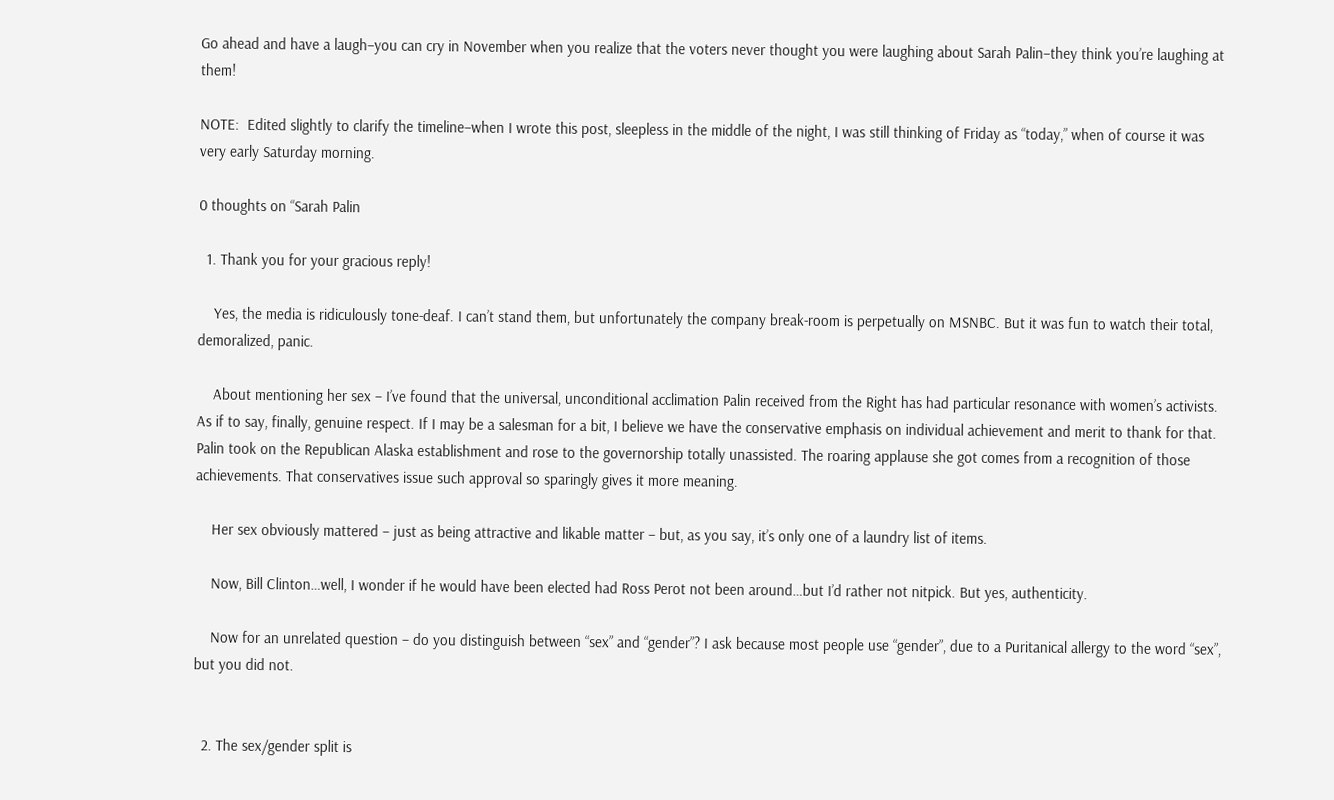Go ahead and have a laugh–you can cry in November when you realize that the voters never thought you were laughing about Sarah Palin–they think you’re laughing at them!

NOTE:  Edited slightly to clarify the timeline–when I wrote this post, sleepless in the middle of the night, I was still thinking of Friday as “today,” when of course it was very early Saturday morning.

0 thoughts on “Sarah Palin

  1. Thank you for your gracious reply!

    Yes, the media is ridiculously tone-deaf. I can’t stand them, but unfortunately the company break-room is perpetually on MSNBC. But it was fun to watch their total, demoralized, panic.

    About mentioning her sex – I’ve found that the universal, unconditional acclimation Palin received from the Right has had particular resonance with women’s activists. As if to say, finally, genuine respect. If I may be a salesman for a bit, I believe we have the conservative emphasis on individual achievement and merit to thank for that. Palin took on the Republican Alaska establishment and rose to the governorship totally unassisted. The roaring applause she got comes from a recognition of those achievements. That conservatives issue such approval so sparingly gives it more meaning.

    Her sex obviously mattered – just as being attractive and likable matter – but, as you say, it’s only one of a laundry list of items.

    Now, Bill Clinton…well, I wonder if he would have been elected had Ross Perot not been around…but I’d rather not nitpick. But yes, authenticity.

    Now for an unrelated question – do you distinguish between “sex” and “gender”? I ask because most people use “gender”, due to a Puritanical allergy to the word “sex”, but you did not.


  2. The sex/gender split is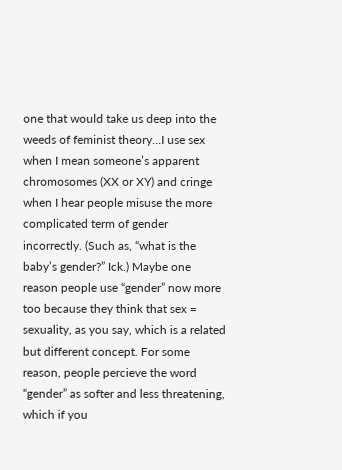one that would take us deep into the weeds of feminist theory…I use sex when I mean someone’s apparent chromosomes (XX or XY) and cringe when I hear people misuse the more complicated term of gender incorrectly. (Such as, “what is the baby’s gender?” Ick.) Maybe one reason people use “gender” now more too because they think that sex = sexuality, as you say, which is a related but different concept. For some reason, people percieve the word “gender” as softer and less threatening, which if you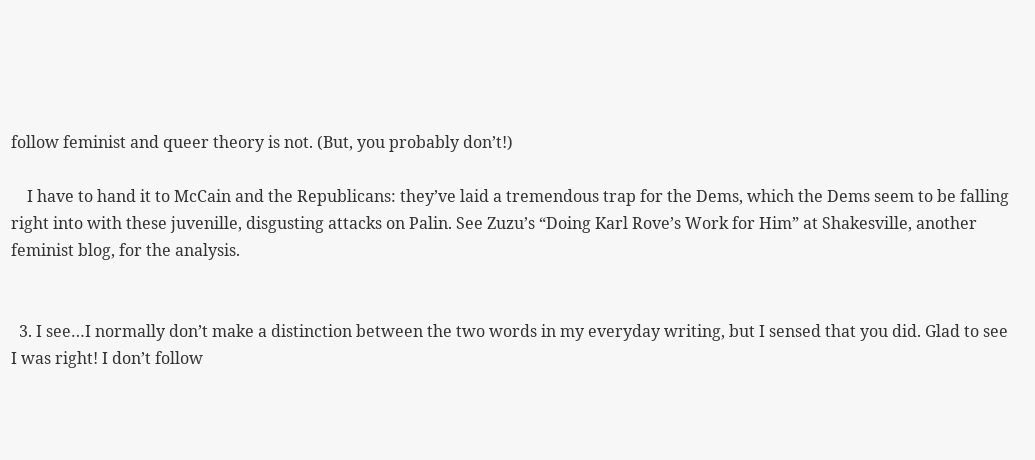follow feminist and queer theory is not. (But, you probably don’t!)

    I have to hand it to McCain and the Republicans: they’ve laid a tremendous trap for the Dems, which the Dems seem to be falling right into with these juvenille, disgusting attacks on Palin. See Zuzu’s “Doing Karl Rove’s Work for Him” at Shakesville, another feminist blog, for the analysis.


  3. I see…I normally don’t make a distinction between the two words in my everyday writing, but I sensed that you did. Glad to see I was right! I don’t follow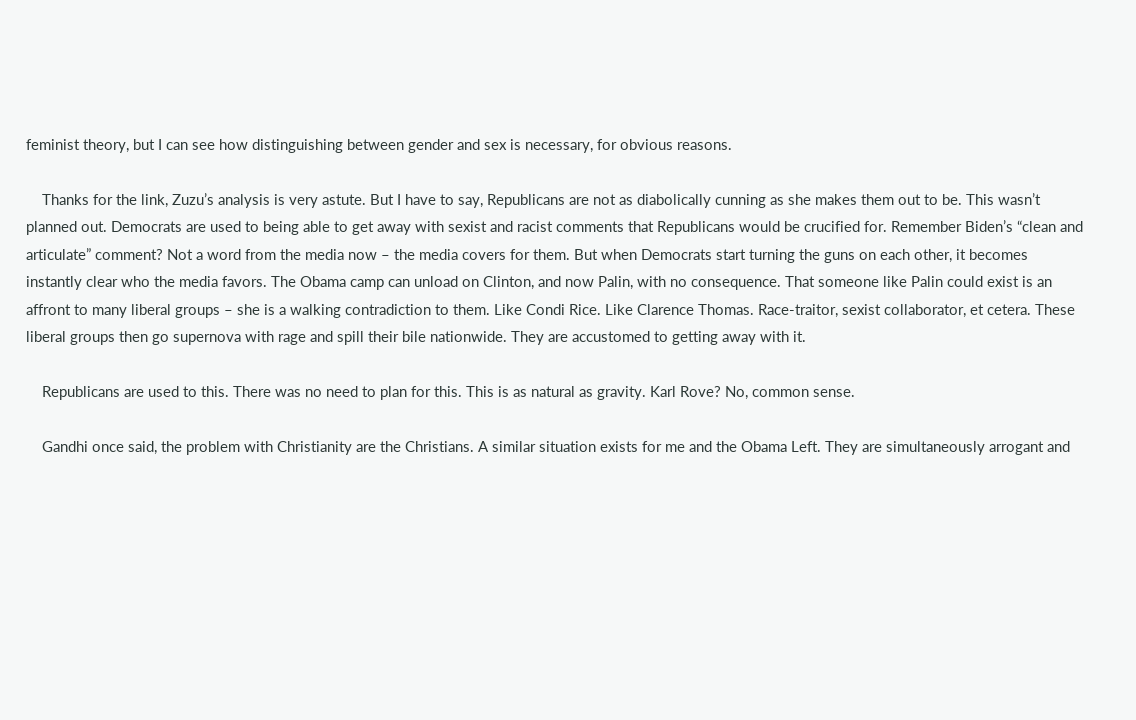feminist theory, but I can see how distinguishing between gender and sex is necessary, for obvious reasons.

    Thanks for the link, Zuzu’s analysis is very astute. But I have to say, Republicans are not as diabolically cunning as she makes them out to be. This wasn’t planned out. Democrats are used to being able to get away with sexist and racist comments that Republicans would be crucified for. Remember Biden’s “clean and articulate” comment? Not a word from the media now – the media covers for them. But when Democrats start turning the guns on each other, it becomes instantly clear who the media favors. The Obama camp can unload on Clinton, and now Palin, with no consequence. That someone like Palin could exist is an affront to many liberal groups – she is a walking contradiction to them. Like Condi Rice. Like Clarence Thomas. Race-traitor, sexist collaborator, et cetera. These liberal groups then go supernova with rage and spill their bile nationwide. They are accustomed to getting away with it.

    Republicans are used to this. There was no need to plan for this. This is as natural as gravity. Karl Rove? No, common sense.

    Gandhi once said, the problem with Christianity are the Christians. A similar situation exists for me and the Obama Left. They are simultaneously arrogant and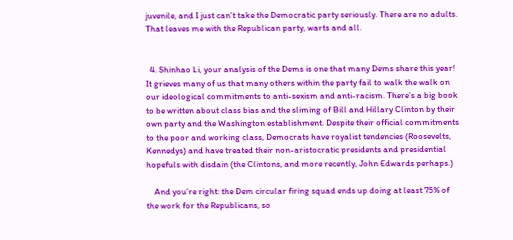juvenile, and I just can’t take the Democratic party seriously. There are no adults. That leaves me with the Republican party, warts and all.


  4. Shinhao Li, your analysis of the Dems is one that many Dems share this year! It grieves many of us that many others within the party fail to walk the walk on our ideological commitments to anti-sexism and anti-racism. There’s a big book to be written about class bias and the sliming of Bill and Hillary Clinton by their own party and the Washington establishment. Despite their official commitments to the poor and working class, Democrats have royalist tendencies (Roosevelts, Kennedys) and have treated their non-aristocratic presidents and presidential hopefuls with disdain (the Clintons, and more recently, John Edwards perhaps.)

    And you’re right: the Dem circular firing squad ends up doing at least 75% of the work for the Republicans, so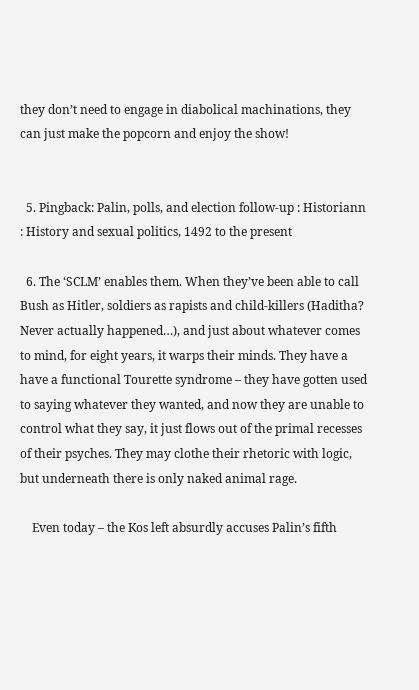they don’t need to engage in diabolical machinations, they can just make the popcorn and enjoy the show!


  5. Pingback: Palin, polls, and election follow-up : Historiann : History and sexual politics, 1492 to the present

  6. The ‘SCLM’ enables them. When they’ve been able to call Bush as Hitler, soldiers as rapists and child-killers (Haditha? Never actually happened…), and just about whatever comes to mind, for eight years, it warps their minds. They have a have a functional Tourette syndrome – they have gotten used to saying whatever they wanted, and now they are unable to control what they say, it just flows out of the primal recesses of their psyches. They may clothe their rhetoric with logic, but underneath there is only naked animal rage.

    Even today – the Kos left absurdly accuses Palin’s fifth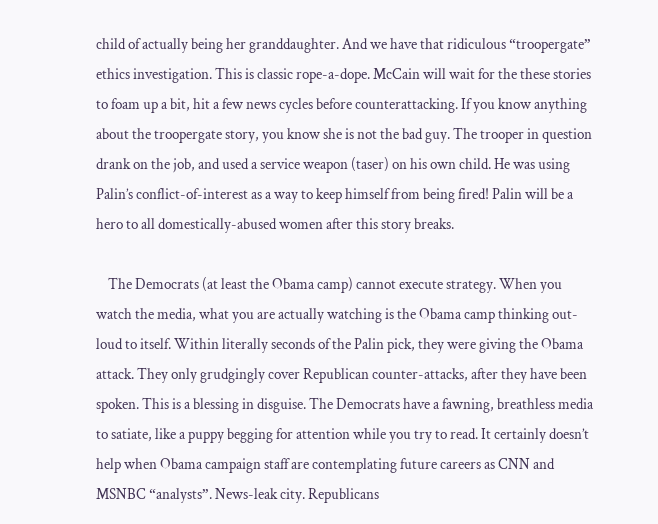child of actually being her granddaughter. And we have that ridiculous “troopergate” ethics investigation. This is classic rope-a-dope. McCain will wait for the these stories to foam up a bit, hit a few news cycles before counterattacking. If you know anything about the troopergate story, you know she is not the bad guy. The trooper in question drank on the job, and used a service weapon (taser) on his own child. He was using Palin’s conflict-of-interest as a way to keep himself from being fired! Palin will be a hero to all domestically-abused women after this story breaks.

    The Democrats (at least the Obama camp) cannot execute strategy. When you watch the media, what you are actually watching is the Obama camp thinking out-loud to itself. Within literally seconds of the Palin pick, they were giving the Obama attack. They only grudgingly cover Republican counter-attacks, after they have been spoken. This is a blessing in disguise. The Democrats have a fawning, breathless media to satiate, like a puppy begging for attention while you try to read. It certainly doesn’t help when Obama campaign staff are contemplating future careers as CNN and MSNBC “analysts”. News-leak city. Republicans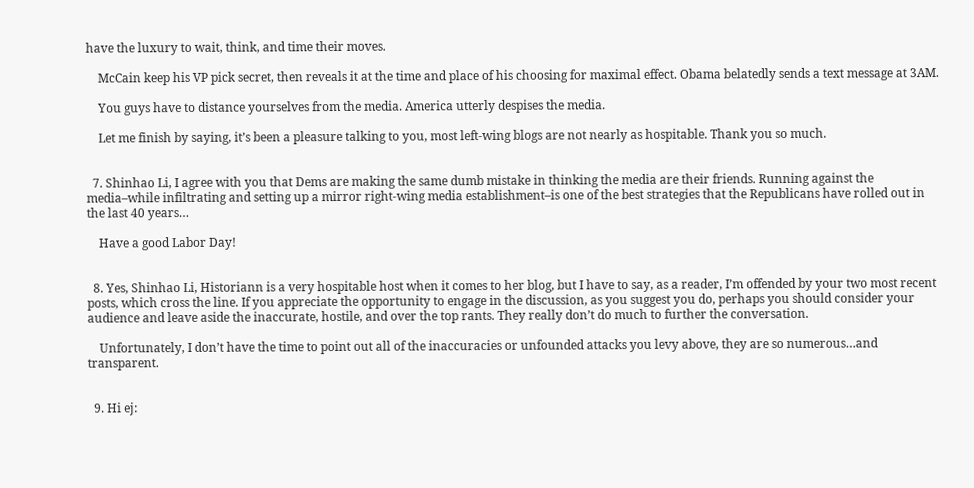have the luxury to wait, think, and time their moves.

    McCain keep his VP pick secret, then reveals it at the time and place of his choosing for maximal effect. Obama belatedly sends a text message at 3AM.

    You guys have to distance yourselves from the media. America utterly despises the media.

    Let me finish by saying, it’s been a pleasure talking to you, most left-wing blogs are not nearly as hospitable. Thank you so much.


  7. Shinhao Li, I agree with you that Dems are making the same dumb mistake in thinking the media are their friends. Running against the media–while infiltrating and setting up a mirror right-wing media establishment–is one of the best strategies that the Republicans have rolled out in the last 40 years…

    Have a good Labor Day!


  8. Yes, Shinhao Li, Historiann is a very hospitable host when it comes to her blog, but I have to say, as a reader, I’m offended by your two most recent posts, which cross the line. If you appreciate the opportunity to engage in the discussion, as you suggest you do, perhaps you should consider your audience and leave aside the inaccurate, hostile, and over the top rants. They really don’t do much to further the conversation.

    Unfortunately, I don’t have the time to point out all of the inaccuracies or unfounded attacks you levy above, they are so numerous…and transparent.


  9. Hi ej: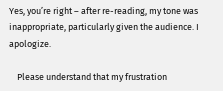Yes, you’re right – after re-reading, my tone was inappropriate, particularly given the audience. I apologize.

    Please understand that my frustration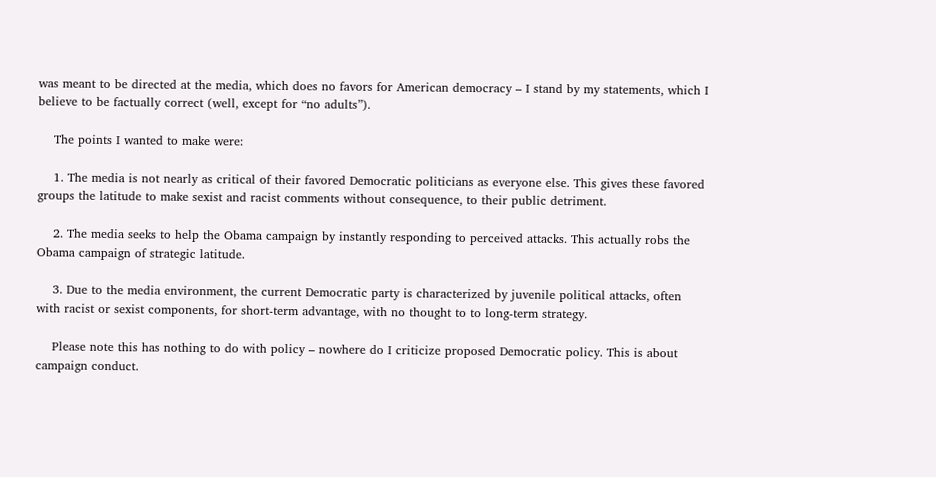was meant to be directed at the media, which does no favors for American democracy – I stand by my statements, which I believe to be factually correct (well, except for “no adults”).

    The points I wanted to make were:

    1. The media is not nearly as critical of their favored Democratic politicians as everyone else. This gives these favored groups the latitude to make sexist and racist comments without consequence, to their public detriment.

    2. The media seeks to help the Obama campaign by instantly responding to perceived attacks. This actually robs the Obama campaign of strategic latitude.

    3. Due to the media environment, the current Democratic party is characterized by juvenile political attacks, often with racist or sexist components, for short-term advantage, with no thought to to long-term strategy.

    Please note this has nothing to do with policy – nowhere do I criticize proposed Democratic policy. This is about campaign conduct.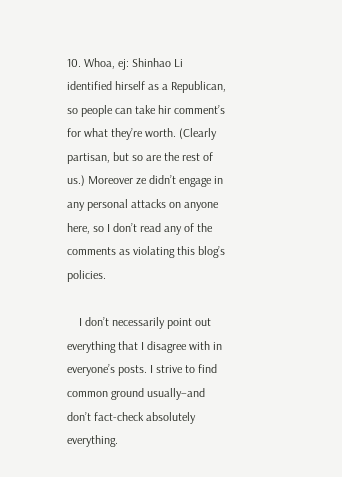10. Whoa, ej: Shinhao Li identified hirself as a Republican, so people can take hir comment’s for what they’re worth. (Clearly partisan, but so are the rest of us.) Moreover ze didn’t engage in any personal attacks on anyone here, so I don’t read any of the comments as violating this blog’s policies.

    I don’t necessarily point out everything that I disagree with in everyone’s posts. I strive to find common ground usually–and don’t fact-check absolutely everything.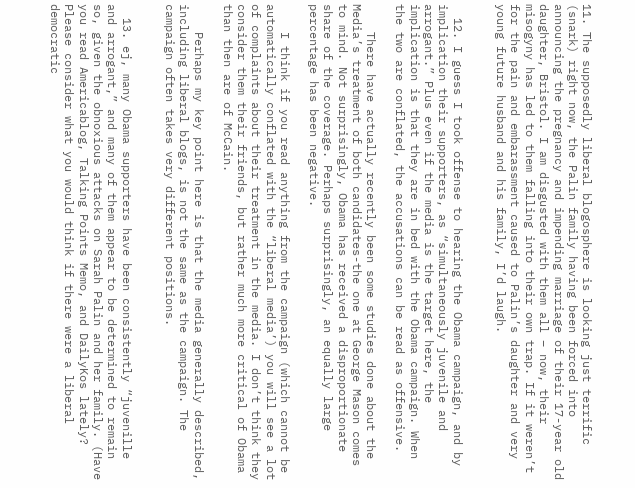11. The supposedly liberal blogosphere is looking just terrific (snark) right now, the Palin family having been forced into announcing the pregnancy and impending marriage of their 17-year old daughter, Bristol. I am disgusted with them all – now, their misogyny has led to them falling into their own trap. If it weren’t for the pain and embarassment caused to Palin’s daughter and very young future husband and his family, I’d laugh.


  12. I guess I took offense to hearing the Obama campaign, and by implication their supporters, as “simultaneously juvenile and arrogant.” Plus even if the media is the target here, the implication is that they are in bed with the Obama campaign. When the two are conflated, the accusations can be read as offensive.

    There have actually recently been some studies done about the Media’s treatment of both candidates-the one at George Mason comes to mind. Not surprisingly, Obama has received a disproportionate share of the coverage. Perhaps surprisingly, an equally large percentage has been negative.

    I think if you read anything from the campaign (which cannot be automatically conflated with the “liberal media’) you will see a lot of complaints about their treatment in the media. I don’t think they consider them their friends, but rather much more critical of Obama than then are of McCain.

    Perhaps my key point here is that the media generally described, including liberal blogs, is not the same as the campaign. The campaign often takes very different positions.


  13. ej, many Obama supporters have been consistently “juvenille and arrogant,” and many of them appear to be determined to remain so, given the obnoxious attacks on Sarah Palin and her family. (Have you read Americablog, Talking Points Memo, and DailyKos lately? Please consider what you would think if there were a liberal democratic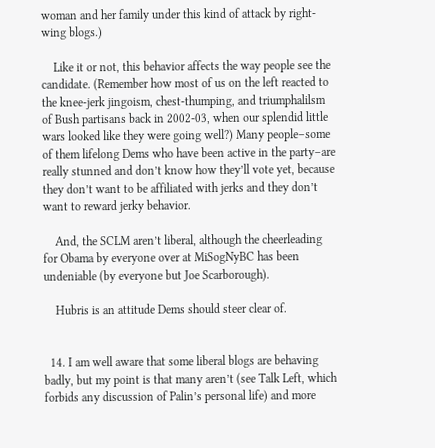woman and her family under this kind of attack by right-wing blogs.)

    Like it or not, this behavior affects the way people see the candidate. (Remember how most of us on the left reacted to the knee-jerk jingoism, chest-thumping, and triumphalilsm of Bush partisans back in 2002-03, when our splendid little wars looked like they were going well?) Many people–some of them lifelong Dems who have been active in the party–are really stunned and don’t know how they’ll vote yet, because they don’t want to be affiliated with jerks and they don’t want to reward jerky behavior.

    And, the SCLM aren’t liberal, although the cheerleading for Obama by everyone over at MiSogNyBC has been undeniable (by everyone but Joe Scarborough).

    Hubris is an attitude Dems should steer clear of.


  14. I am well aware that some liberal blogs are behaving badly, but my point is that many aren’t (see Talk Left, which forbids any discussion of Palin’s personal life) and more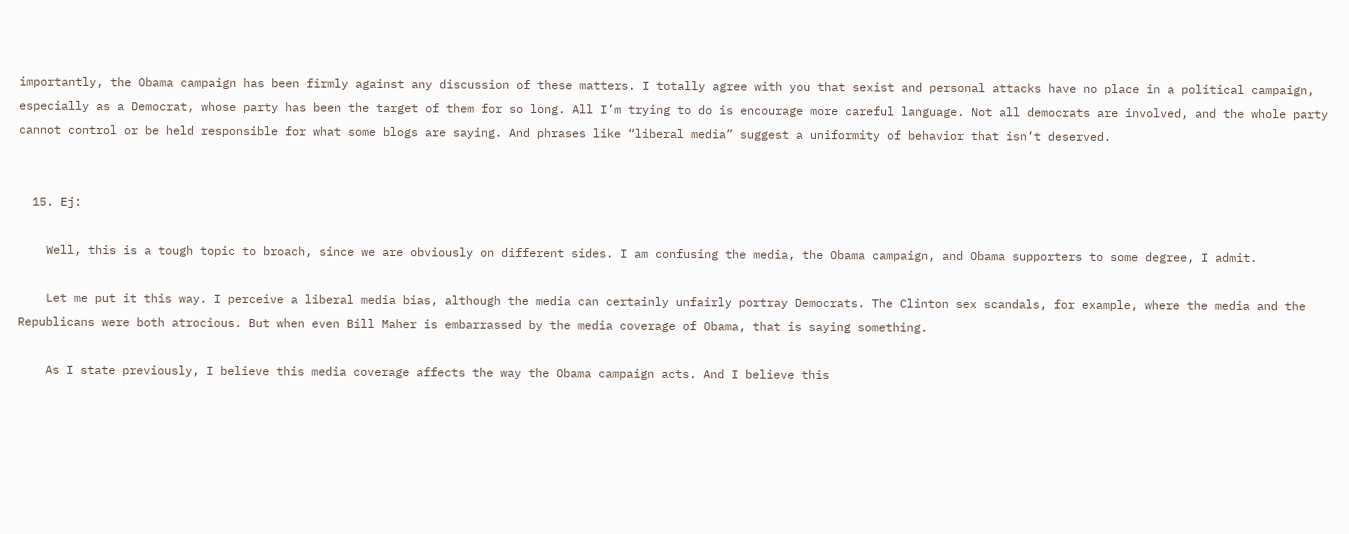importantly, the Obama campaign has been firmly against any discussion of these matters. I totally agree with you that sexist and personal attacks have no place in a political campaign, especially as a Democrat, whose party has been the target of them for so long. All I’m trying to do is encourage more careful language. Not all democrats are involved, and the whole party cannot control or be held responsible for what some blogs are saying. And phrases like “liberal media” suggest a uniformity of behavior that isn’t deserved.


  15. Ej:

    Well, this is a tough topic to broach, since we are obviously on different sides. I am confusing the media, the Obama campaign, and Obama supporters to some degree, I admit.

    Let me put it this way. I perceive a liberal media bias, although the media can certainly unfairly portray Democrats. The Clinton sex scandals, for example, where the media and the Republicans were both atrocious. But when even Bill Maher is embarrassed by the media coverage of Obama, that is saying something.

    As I state previously, I believe this media coverage affects the way the Obama campaign acts. And I believe this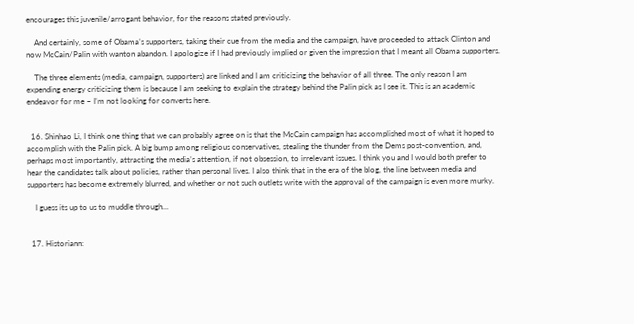encourages this juvenile/arrogant behavior, for the reasons stated previously.

    And certainly, some of Obama’s supporters, taking their cue from the media and the campaign, have proceeded to attack Clinton and now McCain/Palin with wanton abandon. I apologize if I had previously implied or given the impression that I meant all Obama supporters.

    The three elements (media, campaign, supporters) are linked and I am criticizing the behavior of all three. The only reason I am expending energy criticizing them is because I am seeking to explain the strategy behind the Palin pick as I see it. This is an academic endeavor for me – I’m not looking for converts here.


  16. Shinhao Li, I think one thing that we can probably agree on is that the McCain campaign has accomplished most of what it hoped to accomplish with the Palin pick. A big bump among religious conservatives, stealing the thunder from the Dems post-convention, and, perhaps most importantly, attracting the media’s attention, if not obsession, to irrelevant issues. I think you and I would both prefer to hear the candidates talk about policies, rather than personal lives. I also think that in the era of the blog, the line between media and supporters has become extremely blurred, and whether or not such outlets write with the approval of the campaign is even more murky.

    I guess its up to us to muddle through…


  17. Historiann: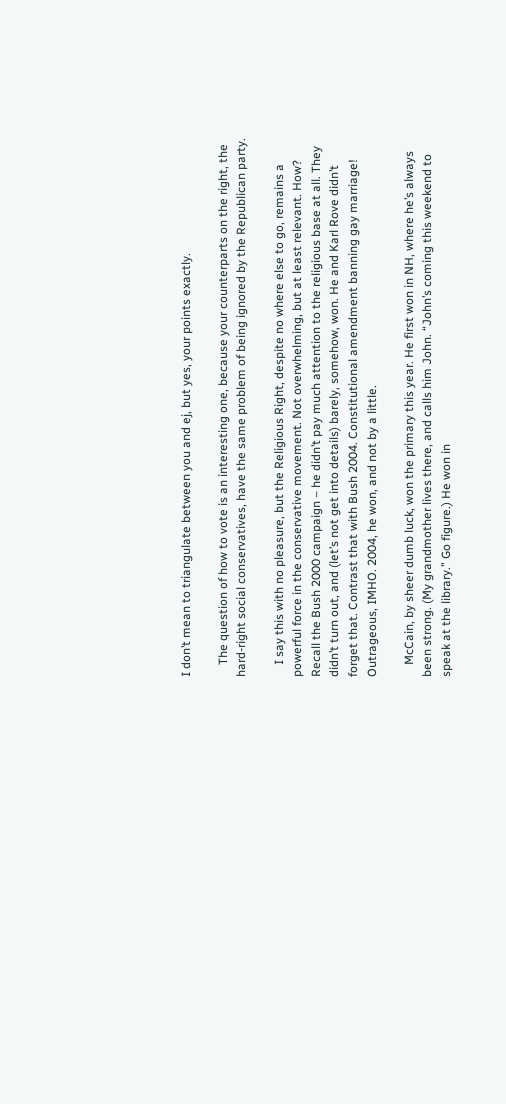I don’t mean to triangulate between you and ej, but yes, your points exactly.

    The question of how to vote is an interesting one, because your counterparts on the right, the hard-right social conservatives, have the same problem of being ignored by the Republican party.

    I say this with no pleasure, but the Religious Right, despite no where else to go, remains a powerful force in the conservative movement. Not overwhelming, but at least relevant. How? Recall the Bush 2000 campaign – he didn’t pay much attention to the religious base at all. They didn’t turn out, and (let’s not get into details) barely, somehow, won. He and Karl Rove didn’t forget that. Contrast that with Bush 2004. Constitutional amendment banning gay marriage! Outrageous, IMHO. 2004, he won, and not by a little.

    McCain, by sheer dumb luck, won the primary this year. He first won in NH, where he’s always been strong. (My grandmother lives there, and calls him John. “John’s coming this weekend to speak at the library.” Go figure.) He won in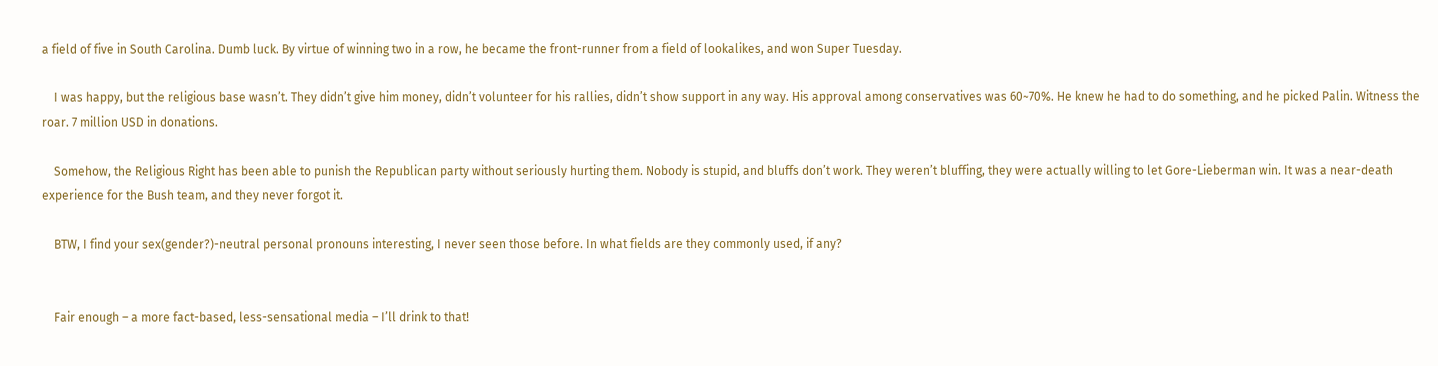a field of five in South Carolina. Dumb luck. By virtue of winning two in a row, he became the front-runner from a field of lookalikes, and won Super Tuesday.

    I was happy, but the religious base wasn’t. They didn’t give him money, didn’t volunteer for his rallies, didn’t show support in any way. His approval among conservatives was 60~70%. He knew he had to do something, and he picked Palin. Witness the roar. 7 million USD in donations.

    Somehow, the Religious Right has been able to punish the Republican party without seriously hurting them. Nobody is stupid, and bluffs don’t work. They weren’t bluffing, they were actually willing to let Gore-Lieberman win. It was a near-death experience for the Bush team, and they never forgot it.

    BTW, I find your sex(gender?)-neutral personal pronouns interesting, I never seen those before. In what fields are they commonly used, if any?


    Fair enough – a more fact-based, less-sensational media – I’ll drink to that!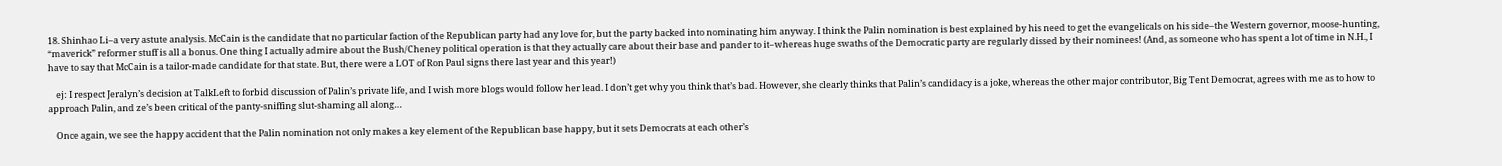18. Shinhao Li–a very astute analysis. McCain is the candidate that no particular faction of the Republican party had any love for, but the party backed into nominating him anyway. I think the Palin nomination is best explained by his need to get the evangelicals on his side–the Western governor, moose-hunting, “maverick” reformer stuff is all a bonus. One thing I actually admire about the Bush/Cheney political operation is that they actually care about their base and pander to it–whereas huge swaths of the Democratic party are regularly dissed by their nominees! (And, as someone who has spent a lot of time in N.H., I have to say that McCain is a tailor-made candidate for that state. But, there were a LOT of Ron Paul signs there last year and this year!)

    ej: I respect Jeralyn’s decision at TalkLeft to forbid discussion of Palin’s private life, and I wish more blogs would follow her lead. I don’t get why you think that’s bad. However, she clearly thinks that Palin’s candidacy is a joke, whereas the other major contributor, Big Tent Democrat, agrees with me as to how to approach Palin, and ze’s been critical of the panty-sniffing slut-shaming all along…

    Once again, we see the happy accident that the Palin nomination not only makes a key element of the Republican base happy, but it sets Democrats at each other’s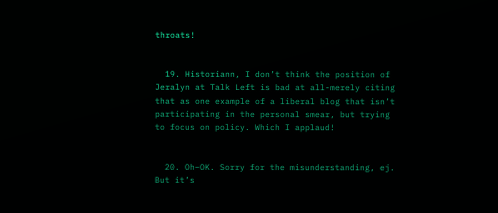throats!


  19. Historiann, I don’t think the position of Jeralyn at Talk Left is bad at all-merely citing that as one example of a liberal blog that isn’t participating in the personal smear, but trying to focus on policy. Which I applaud!


  20. Oh–OK. Sorry for the misunderstanding, ej. But it’s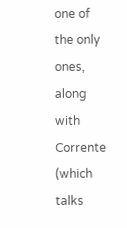one of the only ones, along with Corrente (which talks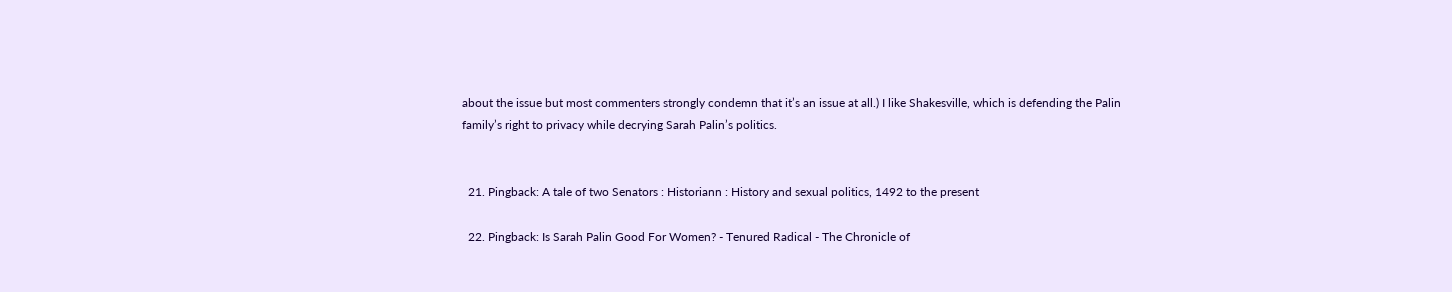about the issue but most commenters strongly condemn that it’s an issue at all.) I like Shakesville, which is defending the Palin family’s right to privacy while decrying Sarah Palin’s politics.


  21. Pingback: A tale of two Senators : Historiann : History and sexual politics, 1492 to the present

  22. Pingback: Is Sarah Palin Good For Women? - Tenured Radical - The Chronicle of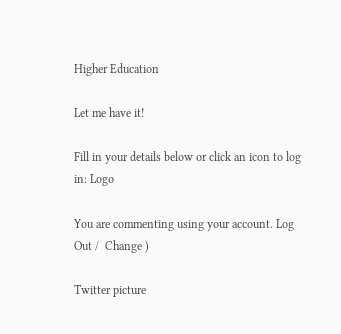Higher Education

Let me have it!

Fill in your details below or click an icon to log in: Logo

You are commenting using your account. Log Out /  Change )

Twitter picture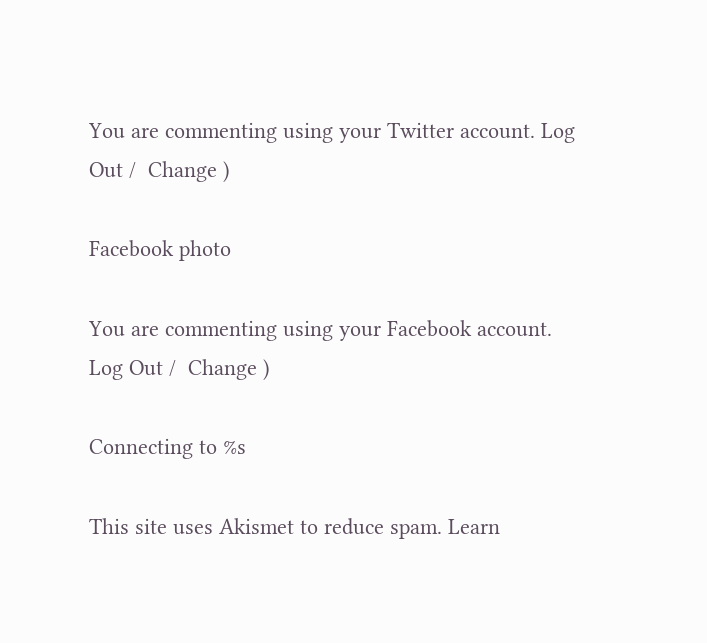You are commenting using your Twitter account. Log Out /  Change )

Facebook photo

You are commenting using your Facebook account. Log Out /  Change )

Connecting to %s

This site uses Akismet to reduce spam. Learn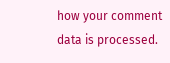how your comment data is processed.